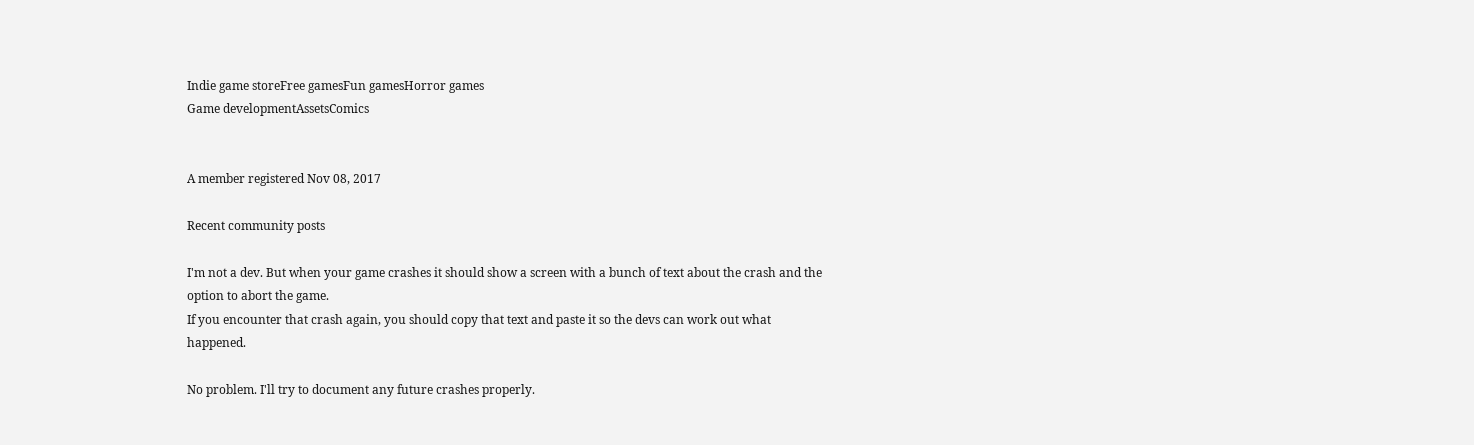Indie game storeFree gamesFun gamesHorror games
Game developmentAssetsComics


A member registered Nov 08, 2017

Recent community posts

I'm not a dev. But when your game crashes it should show a screen with a bunch of text about the crash and the option to abort the game.
If you encounter that crash again, you should copy that text and paste it so the devs can work out what happened.

No problem. I'll try to document any future crashes properly.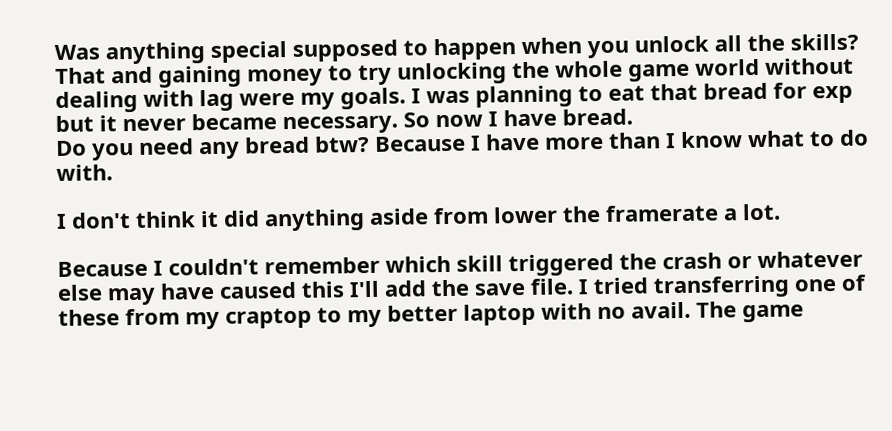Was anything special supposed to happen when you unlock all the skills? That and gaining money to try unlocking the whole game world without dealing with lag were my goals. I was planning to eat that bread for exp but it never became necessary. So now I have bread.
Do you need any bread btw? Because I have more than I know what to do with.

I don't think it did anything aside from lower the framerate a lot.

Because I couldn't remember which skill triggered the crash or whatever else may have caused this I'll add the save file. I tried transferring one of these from my craptop to my better laptop with no avail. The game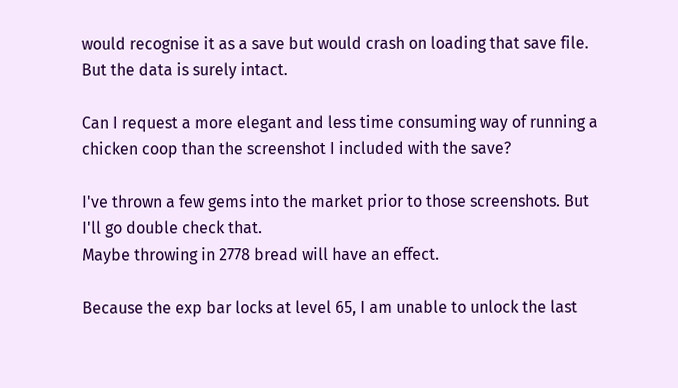would recognise it as a save but would crash on loading that save file. But the data is surely intact.

Can I request a more elegant and less time consuming way of running a chicken coop than the screenshot I included with the save?

I've thrown a few gems into the market prior to those screenshots. But I'll go double check that.
Maybe throwing in 2778 bread will have an effect.

Because the exp bar locks at level 65, I am unable to unlock the last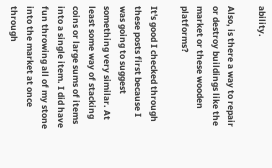ability.

Also, is there a way to repair or destroy buildings like the market or these wooden platforms?

It's good I checked through these posts first because I was going to suggest something very similar. At least some way of stacking coins or large sums of items into a single item. I did have fun throwing all of my stone into the market at once through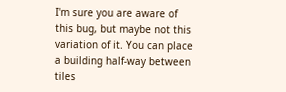I'm sure you are aware of this bug, but maybe not this variation of it. You can place a building half-way between tiles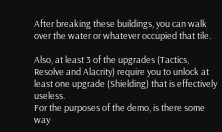After breaking these buildings, you can walk over the water or whatever occupied that tile.

Also, at least 3 of the upgrades (Tactics, Resolve and Alacrity) require you to unlock at least one upgrade (Shielding) that is effectively useless.
For the purposes of the demo, is there some way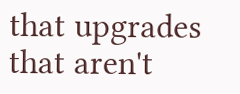that upgrades that aren't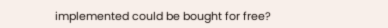implemented could be bought for free?